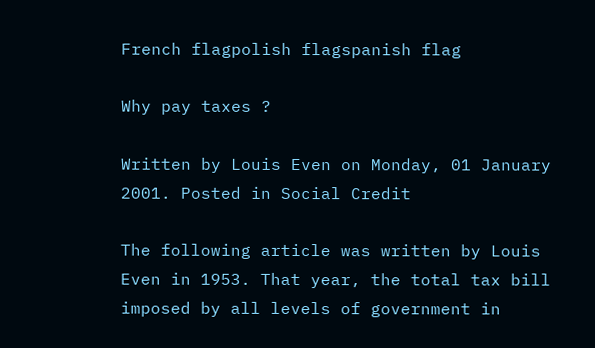French flagpolish flagspanish flag

Why pay taxes ?

Written by Louis Even on Monday, 01 January 2001. Posted in Social Credit

The following article was written by Louis Even in 1953. That year, the total tax bill imposed by all levels of government in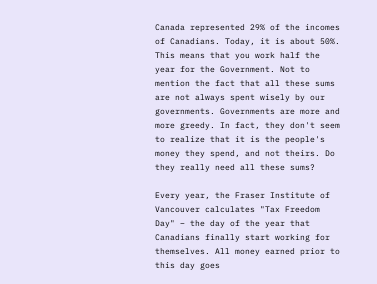Canada represented 29% of the incomes of Canadians. Today, it is about 50%. This means that you work half the year for the Government. Not to mention the fact that all these sums are not always spent wisely by our governments. Governments are more and more greedy. In fact, they don't seem to realize that it is the people's money they spend, and not theirs. Do they really need all these sums?

Every year, the Fraser Institute of Vancouver calculates "Tax Freedom Day" – the day of the year that Canadians finally start working for themselves. All money earned prior to this day goes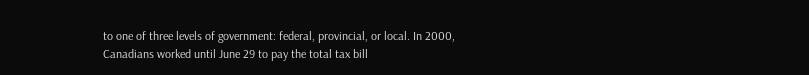to one of three levels of government: federal, provincial, or local. In 2000, Canadians worked until June 29 to pay the total tax bill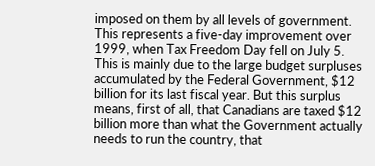imposed on them by all levels of government. This represents a five-day improvement over 1999, when Tax Freedom Day fell on July 5. This is mainly due to the large budget surpluses accumulated by the Federal Government, $12 billion for its last fiscal year. But this surplus means, first of all, that Canadians are taxed $12 billion more than what the Government actually needs to run the country, that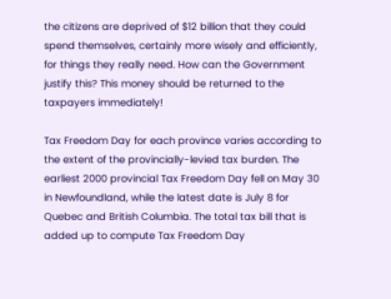the citizens are deprived of $12 billion that they could spend themselves, certainly more wisely and efficiently, for things they really need. How can the Government justify this? This money should be returned to the taxpayers immediately!

Tax Freedom Day for each province varies according to the extent of the provincially-levied tax burden. The earliest 2000 provincial Tax Freedom Day fell on May 30 in Newfoundland, while the latest date is July 8 for Quebec and British Columbia. The total tax bill that is added up to compute Tax Freedom Day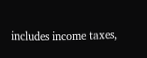includes income taxes,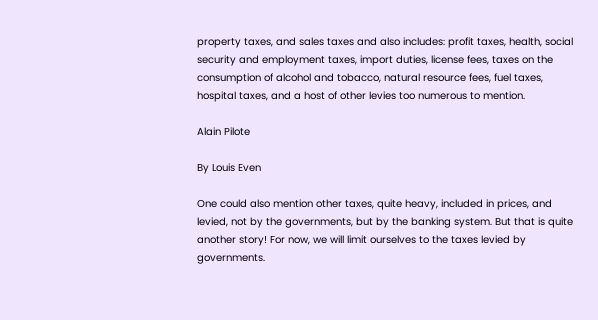property taxes, and sales taxes and also includes: profit taxes, health, social security and employment taxes, import duties, license fees, taxes on the consumption of alcohol and tobacco, natural resource fees, fuel taxes, hospital taxes, and a host of other levies too numerous to mention.

Alain Pilote

By Louis Even

One could also mention other taxes, quite heavy, included in prices, and levied, not by the governments, but by the banking system. But that is quite another story! For now, we will limit ourselves to the taxes levied by governments.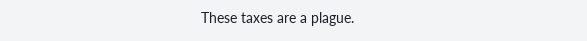These taxes are a plague.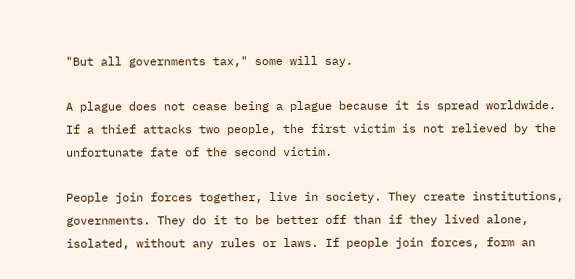"But all governments tax," some will say.

A plague does not cease being a plague because it is spread worldwide. If a thief attacks two people, the first victim is not relieved by the unfortunate fate of the second victim.

People join forces together, live in society. They create institutions, governments. They do it to be better off than if they lived alone, isolated, without any rules or laws. If people join forces, form an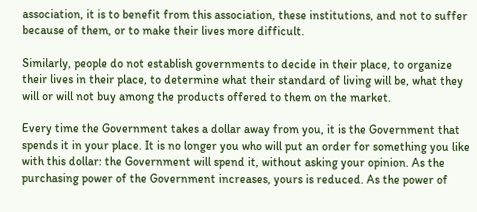association, it is to benefit from this association, these institutions, and not to suffer because of them, or to make their lives more difficult.

Similarly, people do not establish governments to decide in their place, to organize their lives in their place, to determine what their standard of living will be, what they will or will not buy among the products offered to them on the market.

Every time the Government takes a dollar away from you, it is the Government that spends it in your place. It is no longer you who will put an order for something you like with this dollar: the Government will spend it, without asking your opinion. As the purchasing power of the Government increases, yours is reduced. As the power of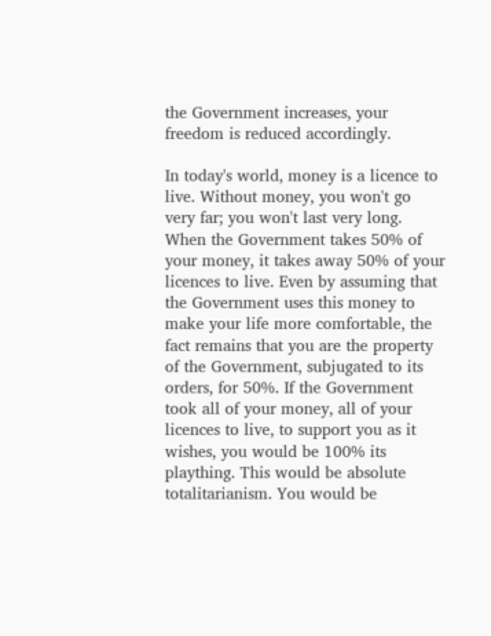the Government increases, your freedom is reduced accordingly.

In today's world, money is a licence to live. Without money, you won't go very far; you won't last very long. When the Government takes 50% of your money, it takes away 50% of your licences to live. Even by assuming that the Government uses this money to make your life more comfortable, the fact remains that you are the property of the Government, subjugated to its orders, for 50%. If the Government took all of your money, all of your licences to live, to support you as it wishes, you would be 100% its plaything. This would be absolute totalitarianism. You would be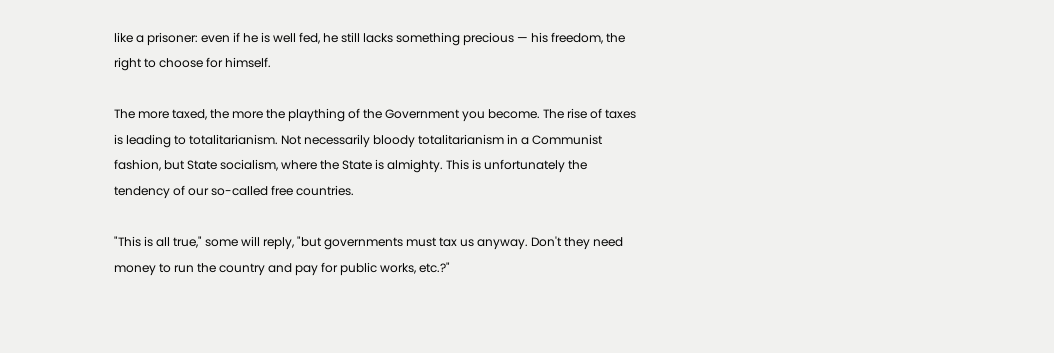like a prisoner: even if he is well fed, he still lacks something precious — his freedom, the right to choose for himself.

The more taxed, the more the plaything of the Government you become. The rise of taxes is leading to totalitarianism. Not necessarily bloody totalitarianism in a Communist fashion, but State socialism, where the State is almighty. This is unfortunately the tendency of our so-called free countries.

"This is all true," some will reply, "but governments must tax us anyway. Don't they need money to run the country and pay for public works, etc.?"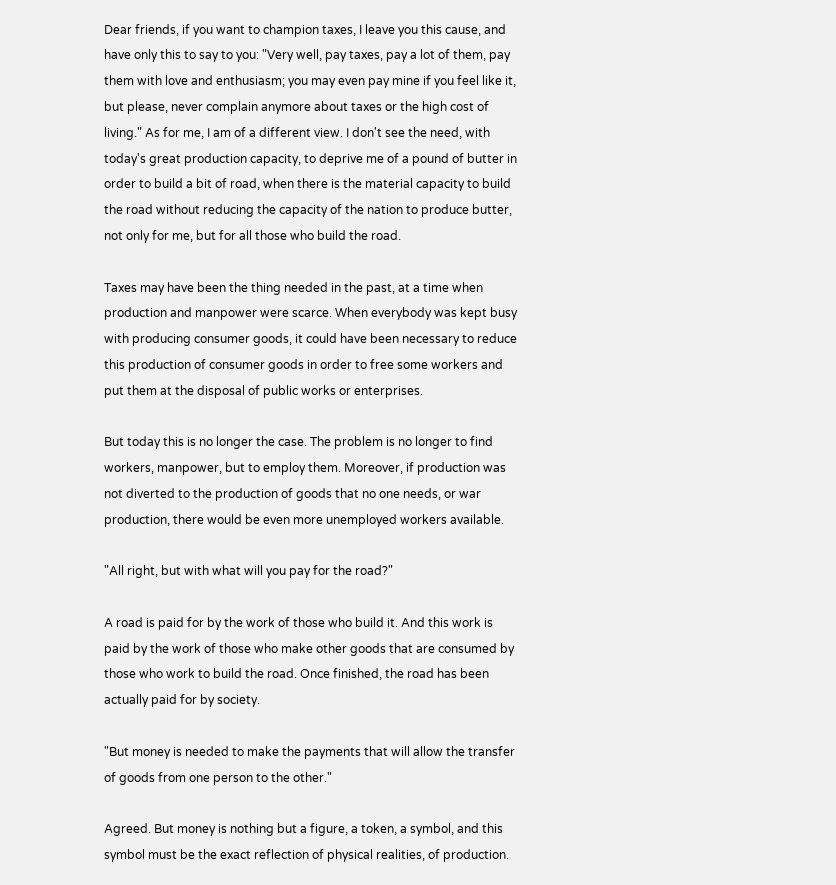Dear friends, if you want to champion taxes, I leave you this cause, and have only this to say to you: "Very well, pay taxes, pay a lot of them, pay them with love and enthusiasm; you may even pay mine if you feel like it, but please, never complain anymore about taxes or the high cost of living." As for me, I am of a different view. I don't see the need, with today's great production capacity, to deprive me of a pound of butter in order to build a bit of road, when there is the material capacity to build the road without reducing the capacity of the nation to produce butter, not only for me, but for all those who build the road.

Taxes may have been the thing needed in the past, at a time when production and manpower were scarce. When everybody was kept busy with producing consumer goods, it could have been necessary to reduce this production of consumer goods in order to free some workers and put them at the disposal of public works or enterprises.

But today this is no longer the case. The problem is no longer to find workers, manpower, but to employ them. Moreover, if production was not diverted to the production of goods that no one needs, or war production, there would be even more unemployed workers available.

"All right, but with what will you pay for the road?"

A road is paid for by the work of those who build it. And this work is paid by the work of those who make other goods that are consumed by those who work to build the road. Once finished, the road has been actually paid for by society.

"But money is needed to make the payments that will allow the transfer of goods from one person to the other."

Agreed. But money is nothing but a figure, a token, a symbol, and this symbol must be the exact reflection of physical realities, of production.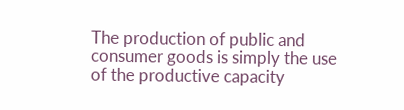The production of public and consumer goods is simply the use of the productive capacity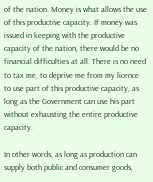of the nation. Money is what allows the use of this productive capacity. If money was issued in keeping with the productive capacity of the nation, there would be no financial difficulties at all. There is no need to tax me, to deprive me from my licence to use part of this productive capacity, as long as the Government can use his part without exhausting the entire productive capacity.

In other words, as long as production can supply both public and consumer goods,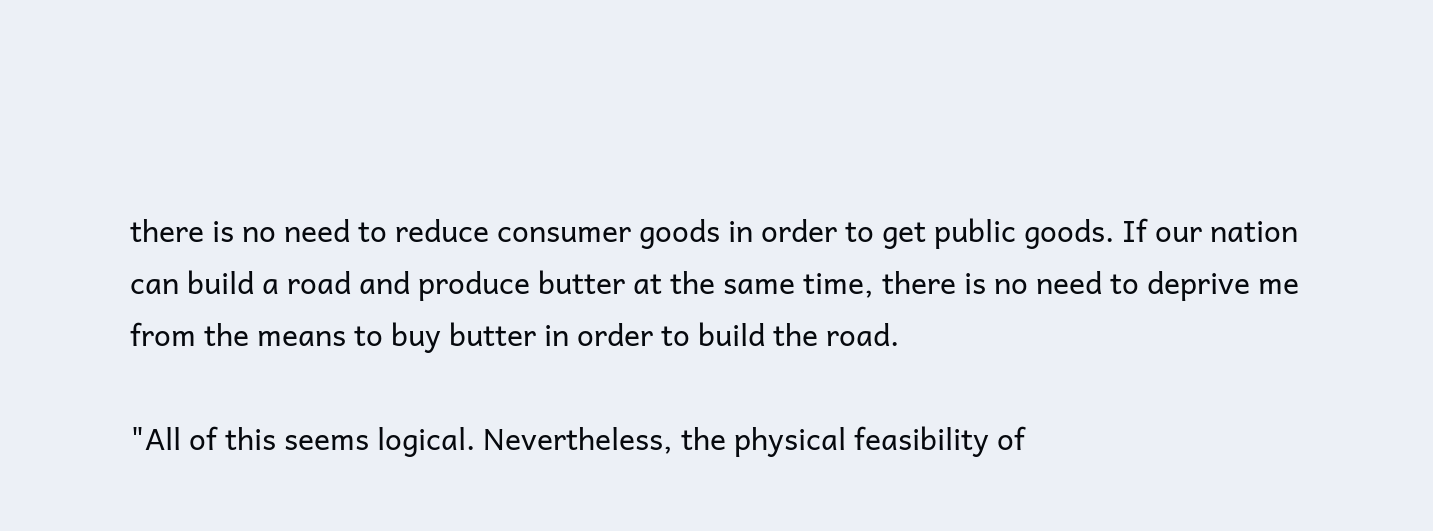there is no need to reduce consumer goods in order to get public goods. If our nation can build a road and produce butter at the same time, there is no need to deprive me from the means to buy butter in order to build the road.

"All of this seems logical. Nevertheless, the physical feasibility of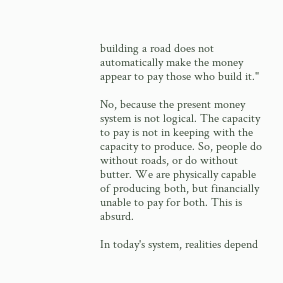building a road does not automatically make the money appear to pay those who build it."

No, because the present money system is not logical. The capacity to pay is not in keeping with the capacity to produce. So, people do without roads, or do without butter. We are physically capable of producing both, but financially unable to pay for both. This is absurd.

In today's system, realities depend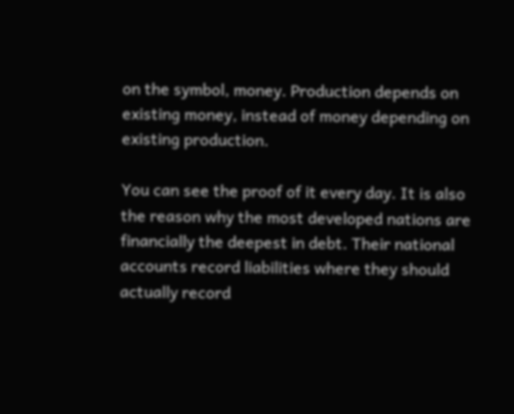on the symbol, money. Production depends on existing money, instead of money depending on existing production.

You can see the proof of it every day. It is also the reason why the most developed nations are financially the deepest in debt. Their national accounts record liabilities where they should actually record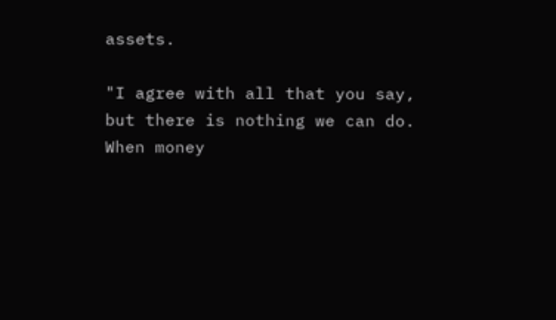assets.

"I agree with all that you say, but there is nothing we can do. When money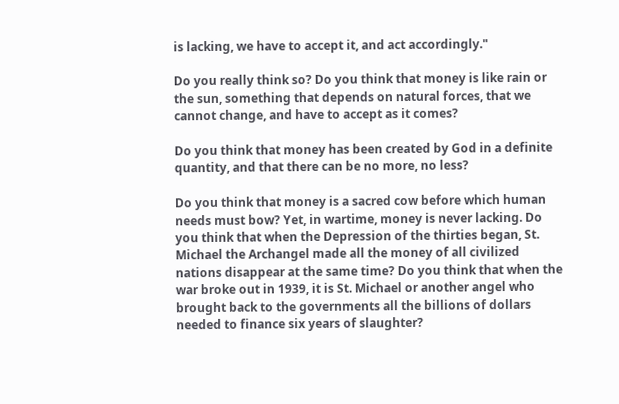is lacking, we have to accept it, and act accordingly."

Do you really think so? Do you think that money is like rain or the sun, something that depends on natural forces, that we cannot change, and have to accept as it comes?

Do you think that money has been created by God in a definite quantity, and that there can be no more, no less?

Do you think that money is a sacred cow before which human needs must bow? Yet, in wartime, money is never lacking. Do you think that when the Depression of the thirties began, St. Michael the Archangel made all the money of all civilized nations disappear at the same time? Do you think that when the war broke out in 1939, it is St. Michael or another angel who brought back to the governments all the billions of dollars needed to finance six years of slaughter?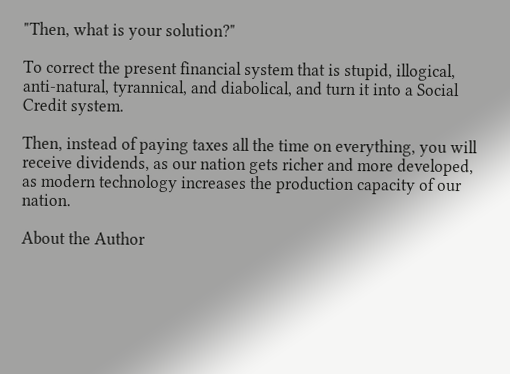"Then, what is your solution?"

To correct the present financial system that is stupid, illogical, anti-natural, tyrannical, and diabolical, and turn it into a Social Credit system.

Then, instead of paying taxes all the time on everything, you will receive dividends, as our nation gets richer and more developed, as modern technology increases the production capacity of our nation.

About the Author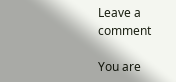Leave a comment

You are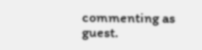commenting as guest.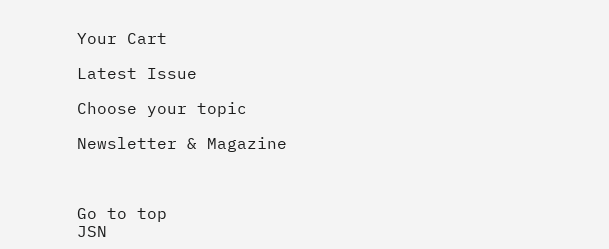Your Cart

Latest Issue

Choose your topic

Newsletter & Magazine



Go to top
JSN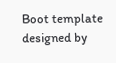Boot template designed by